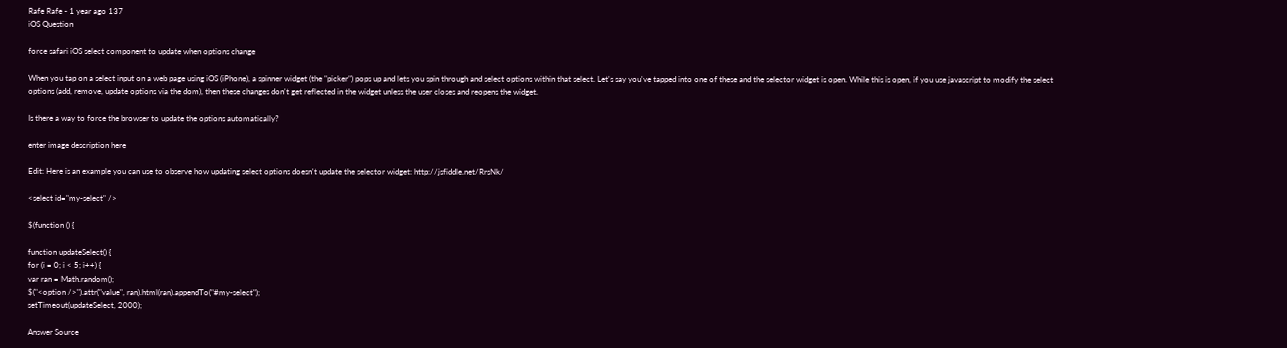Rafe Rafe - 1 year ago 137
iOS Question

force safari iOS select component to update when options change

When you tap on a select input on a web page using iOS (iPhone), a spinner widget (the "picker") pops up and lets you spin through and select options within that select. Let's say you've tapped into one of these and the selector widget is open. While this is open, if you use javascript to modify the select options (add, remove, update options via the dom), then these changes don't get reflected in the widget unless the user closes and reopens the widget.

Is there a way to force the browser to update the options automatically?

enter image description here

Edit: Here is an example you can use to observe how updating select options doesn't update the selector widget: http://jsfiddle.net/RrsNk/

<select id="my-select" />

$(function () {

function updateSelect() {
for (i = 0; i < 5; i++) {
var ran = Math.random();
$("<option />").attr("value", ran).html(ran).appendTo("#my-select");
setTimeout(updateSelect, 2000);

Answer Source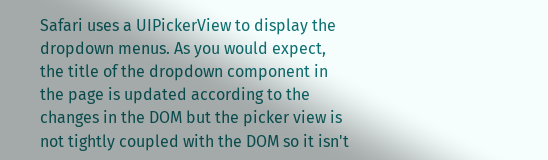Safari uses a UIPickerView to display the dropdown menus. As you would expect, the title of the dropdown component in the page is updated according to the changes in the DOM but the picker view is not tightly coupled with the DOM so it isn't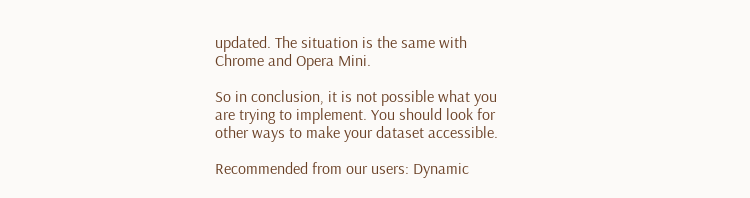updated. The situation is the same with Chrome and Opera Mini.

So in conclusion, it is not possible what you are trying to implement. You should look for other ways to make your dataset accessible.

Recommended from our users: Dynamic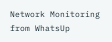Network Monitoring from WhatsUp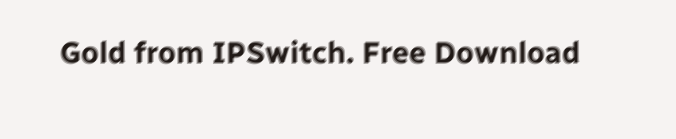Gold from IPSwitch. Free Download